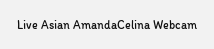Live Asian AmandaCelina Webcam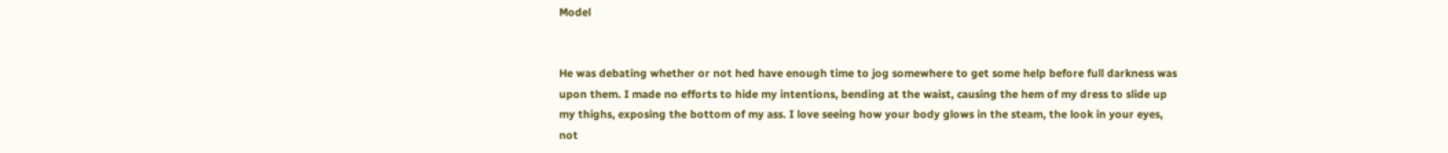Model


He was debating whether or not hed have enough time to jog somewhere to get some help before full darkness was upon them. I made no efforts to hide my intentions, bending at the waist, causing the hem of my dress to slide up my thighs, exposing the bottom of my ass. I love seeing how your body glows in the steam, the look in your eyes, not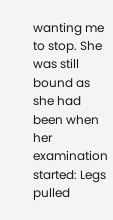wanting me to stop. She was still bound as she had been when her examination started: Legs pulled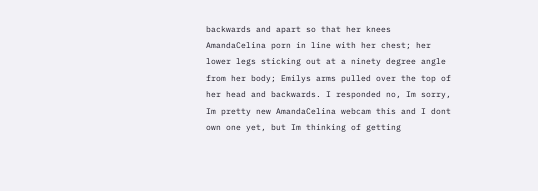backwards and apart so that her knees AmandaCelina porn in line with her chest; her lower legs sticking out at a ninety degree angle from her body; Emilys arms pulled over the top of her head and backwards. I responded no, Im sorry, Im pretty new AmandaCelina webcam this and I dont own one yet, but Im thinking of getting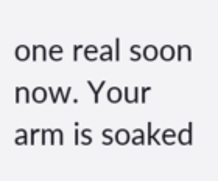one real soon now. Your arm is soaked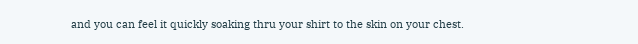and you can feel it quickly soaking thru your shirt to the skin on your chest.